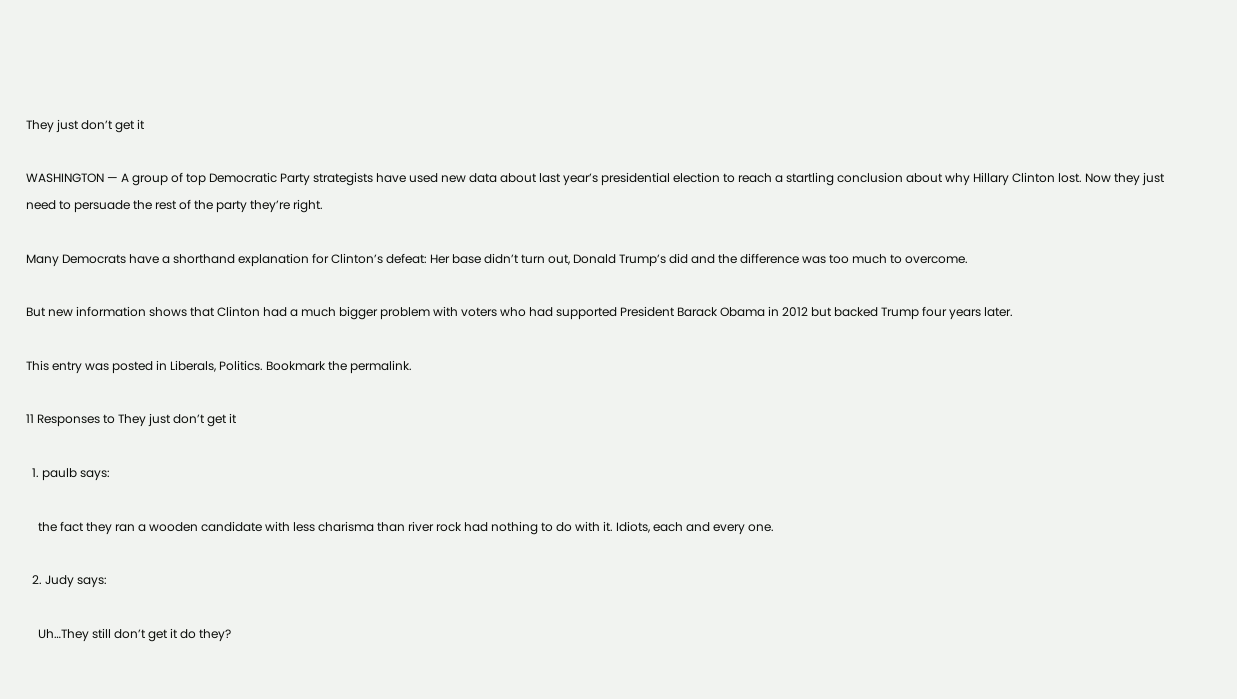They just don’t get it

WASHINGTON — A group of top Democratic Party strategists have used new data about last year’s presidential election to reach a startling conclusion about why Hillary Clinton lost. Now they just need to persuade the rest of the party they’re right.

Many Democrats have a shorthand explanation for Clinton’s defeat: Her base didn’t turn out, Donald Trump’s did and the difference was too much to overcome.

But new information shows that Clinton had a much bigger problem with voters who had supported President Barack Obama in 2012 but backed Trump four years later.

This entry was posted in Liberals, Politics. Bookmark the permalink.

11 Responses to They just don’t get it

  1. paulb says:

    the fact they ran a wooden candidate with less charisma than river rock had nothing to do with it. Idiots, each and every one.

  2. Judy says:

    Uh…They still don’t get it do they?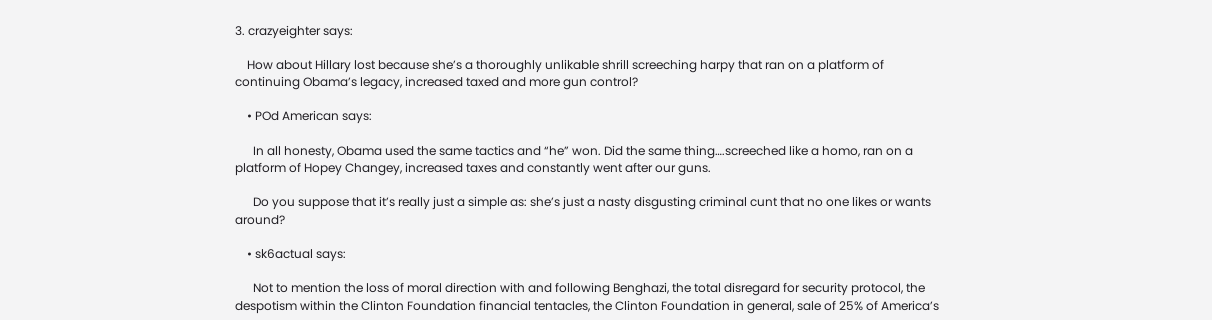3. crazyeighter says:

    How about Hillary lost because she’s a thoroughly unlikable shrill screeching harpy that ran on a platform of continuing Obama’s legacy, increased taxed and more gun control?

    • POd American says:

      In all honesty, Obama used the same tactics and “he” won. Did the same thing….screeched like a homo, ran on a platform of Hopey Changey, increased taxes and constantly went after our guns.

      Do you suppose that it’s really just a simple as: she’s just a nasty disgusting criminal cunt that no one likes or wants around?

    • sk6actual says:

      Not to mention the loss of moral direction with and following Benghazi, the total disregard for security protocol, the despotism within the Clinton Foundation financial tentacles, the Clinton Foundation in general, sale of 25% of America’s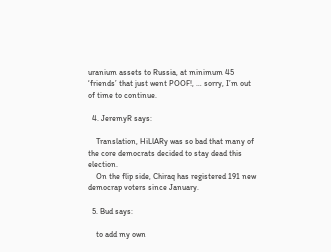uranium assets to Russia, at minimum 45 ‘friends’ that just went POOF!, … sorry, I’m out of time to continue.

  4. JeremyR says:

    Translation, HiLlARy was so bad that many of the core democrats decided to stay dead this election.
    On the flip side, Chiraq has registered 191 new democrap voters since January.

  5. Bud says:

    to add my own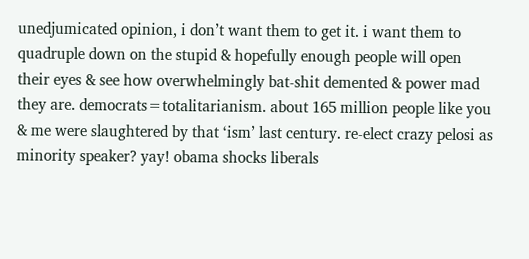unedjumicated opinion, i don’t want them to get it. i want them to quadruple down on the stupid & hopefully enough people will open their eyes & see how overwhelmingly bat-shit demented & power mad they are. democrats=totalitarianism. about 165 million people like you & me were slaughtered by that ‘ism’ last century. re-elect crazy pelosi as minority speaker? yay! obama shocks liberals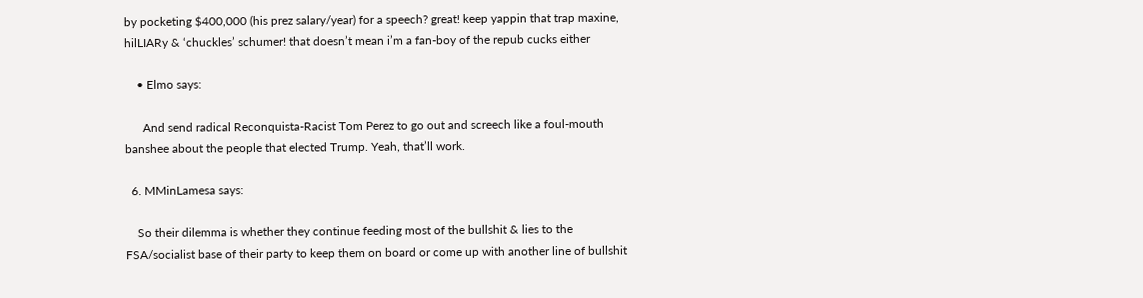by pocketing $400,000 (his prez salary/year) for a speech? great! keep yappin that trap maxine, hilLIARy & ‘chuckles’ schumer! that doesn’t mean i’m a fan-boy of the repub cucks either

    • Elmo says:

      And send radical Reconquista-Racist Tom Perez to go out and screech like a foul-mouth banshee about the people that elected Trump. Yeah, that’ll work.

  6. MMinLamesa says:

    So their dilemma is whether they continue feeding most of the bullshit & lies to the FSA/socialist base of their party to keep them on board or come up with another line of bullshit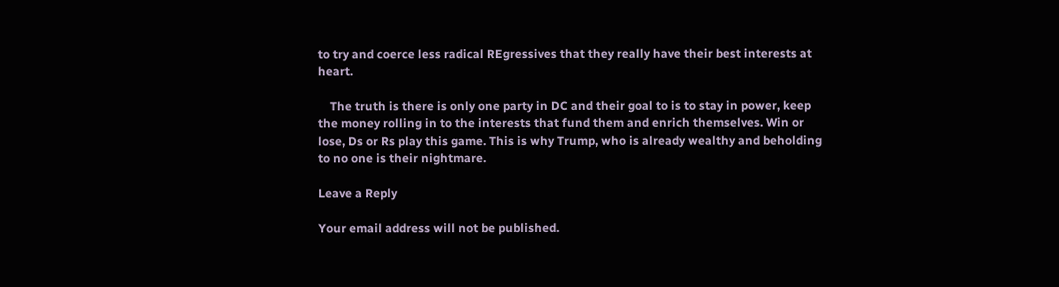to try and coerce less radical REgressives that they really have their best interests at heart.

    The truth is there is only one party in DC and their goal to is to stay in power, keep the money rolling in to the interests that fund them and enrich themselves. Win or lose, Ds or Rs play this game. This is why Trump, who is already wealthy and beholding to no one is their nightmare.

Leave a Reply

Your email address will not be published.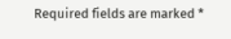Required fields are marked *